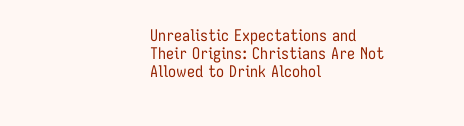Unrealistic Expectations and Their Origins: Christians Are Not Allowed to Drink Alcohol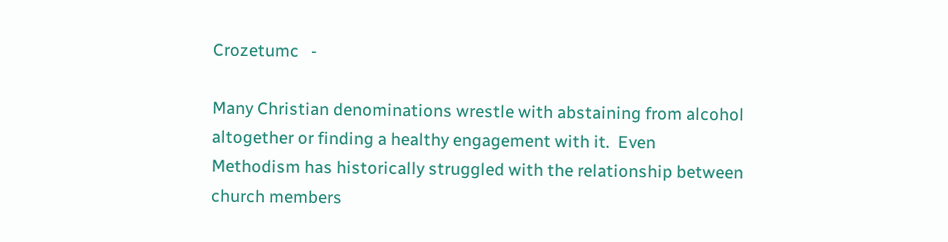Crozetumc   -

Many Christian denominations wrestle with abstaining from alcohol altogether or finding a healthy engagement with it.  Even Methodism has historically struggled with the relationship between church members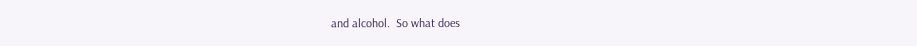and alcohol.  So what does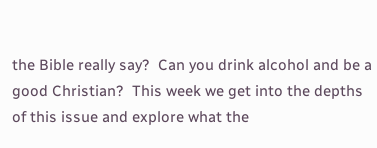the Bible really say?  Can you drink alcohol and be a good Christian?  This week we get into the depths of this issue and explore what the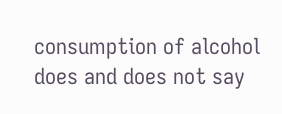consumption of alcohol does and does not say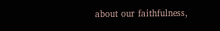about our faithfulness,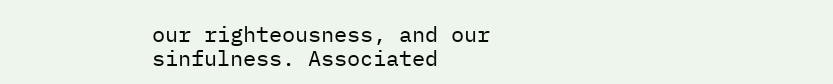our righteousness, and our sinfulness. Associated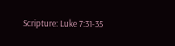Scripture: Luke 7:31-35